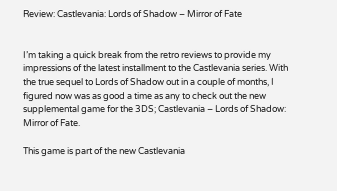Review: Castlevania: Lords of Shadow – Mirror of Fate


I’m taking a quick break from the retro reviews to provide my impressions of the latest installment to the Castlevania series. With the true sequel to Lords of Shadow out in a couple of months, I figured now was as good a time as any to check out the new supplemental game for the 3DS; Castlevania – Lords of Shadow: Mirror of Fate.

This game is part of the new Castlevania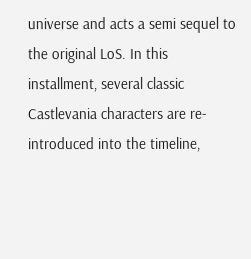universe and acts a semi sequel to the original LoS. In this installment, several classic Castlevania characters are re-introduced into the timeline,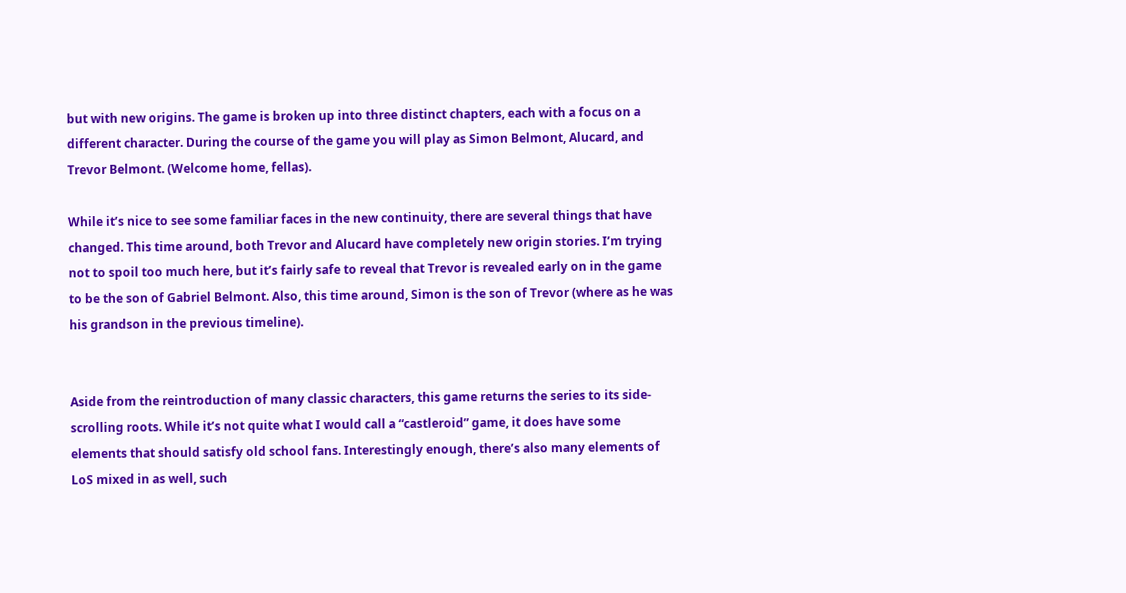but with new origins. The game is broken up into three distinct chapters, each with a focus on a different character. During the course of the game you will play as Simon Belmont, Alucard, and Trevor Belmont. (Welcome home, fellas).

While it’s nice to see some familiar faces in the new continuity, there are several things that have changed. This time around, both Trevor and Alucard have completely new origin stories. I’m trying not to spoil too much here, but it’s fairly safe to reveal that Trevor is revealed early on in the game to be the son of Gabriel Belmont. Also, this time around, Simon is the son of Trevor (where as he was his grandson in the previous timeline).


Aside from the reintroduction of many classic characters, this game returns the series to its side-scrolling roots. While it’s not quite what I would call a “castleroid” game, it does have some elements that should satisfy old school fans. Interestingly enough, there’s also many elements of LoS mixed in as well, such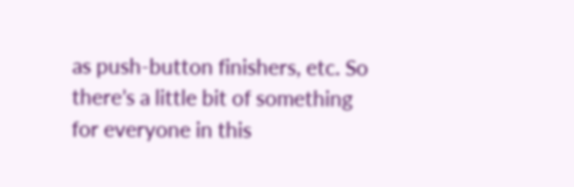as push-button finishers, etc. So there’s a little bit of something for everyone in this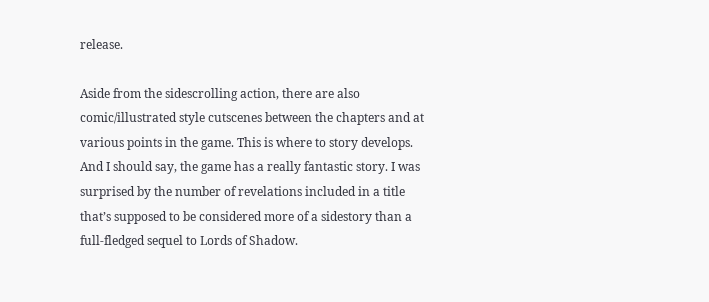release.

Aside from the sidescrolling action, there are also comic/illustrated style cutscenes between the chapters and at various points in the game. This is where to story develops. And I should say, the game has a really fantastic story. I was surprised by the number of revelations included in a title that’s supposed to be considered more of a sidestory than a full-fledged sequel to Lords of Shadow.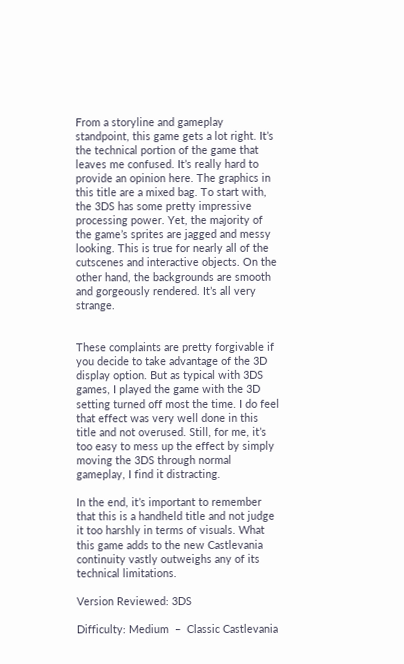From a storyline and gameplay standpoint, this game gets a lot right. It’s the technical portion of the game that leaves me confused. It’s really hard to provide an opinion here. The graphics in this title are a mixed bag. To start with, the 3DS has some pretty impressive processing power. Yet, the majority of the game’s sprites are jagged and messy looking. This is true for nearly all of the cutscenes and interactive objects. On the other hand, the backgrounds are smooth and gorgeously rendered. It’s all very strange.


These complaints are pretty forgivable if you decide to take advantage of the 3D display option. But as typical with 3DS games, I played the game with the 3D setting turned off most the time. I do feel that effect was very well done in this title and not overused. Still, for me, it’s too easy to mess up the effect by simply moving the 3DS through normal gameplay, I find it distracting.

In the end, it’s important to remember that this is a handheld title and not judge it too harshly in terms of visuals. What this game adds to the new Castlevania continuity vastly outweighs any of its technical limitations.

Version Reviewed: 3DS

Difficulty: Medium  –  Classic Castlevania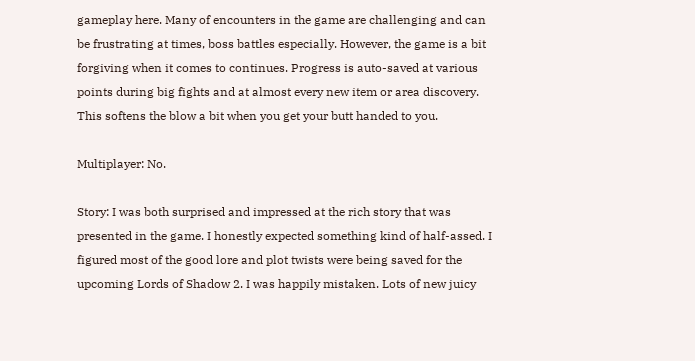gameplay here. Many of encounters in the game are challenging and can be frustrating at times, boss battles especially. However, the game is a bit forgiving when it comes to continues. Progress is auto-saved at various points during big fights and at almost every new item or area discovery. This softens the blow a bit when you get your butt handed to you.

Multiplayer: No.

Story: I was both surprised and impressed at the rich story that was presented in the game. I honestly expected something kind of half-assed. I figured most of the good lore and plot twists were being saved for the upcoming Lords of Shadow 2. I was happily mistaken. Lots of new juicy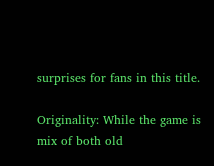surprises for fans in this title.

Originality: While the game is mix of both old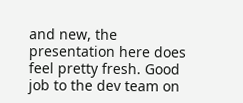and new, the presentation here does feel pretty fresh. Good job to the dev team on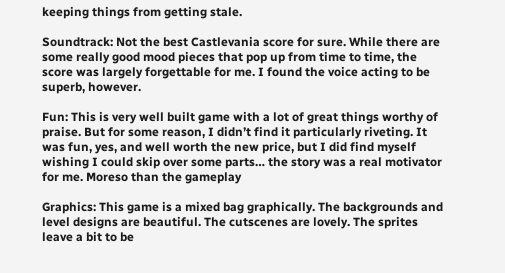keeping things from getting stale.

Soundtrack: Not the best Castlevania score for sure. While there are some really good mood pieces that pop up from time to time, the score was largely forgettable for me. I found the voice acting to be superb, however.

Fun: This is very well built game with a lot of great things worthy of praise. But for some reason, I didn’t find it particularly riveting. It was fun, yes, and well worth the new price, but I did find myself wishing I could skip over some parts… the story was a real motivator for me. Moreso than the gameplay

Graphics: This game is a mixed bag graphically. The backgrounds and level designs are beautiful. The cutscenes are lovely. The sprites leave a bit to be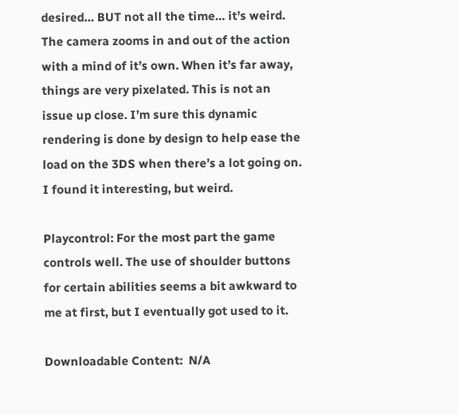desired… BUT not all the time… it’s weird. The camera zooms in and out of the action with a mind of it’s own. When it’s far away, things are very pixelated. This is not an issue up close. I’m sure this dynamic rendering is done by design to help ease the load on the 3DS when there’s a lot going on. I found it interesting, but weird.

Playcontrol: For the most part the game controls well. The use of shoulder buttons for certain abilities seems a bit awkward to me at first, but I eventually got used to it.

Downloadable Content:  N/A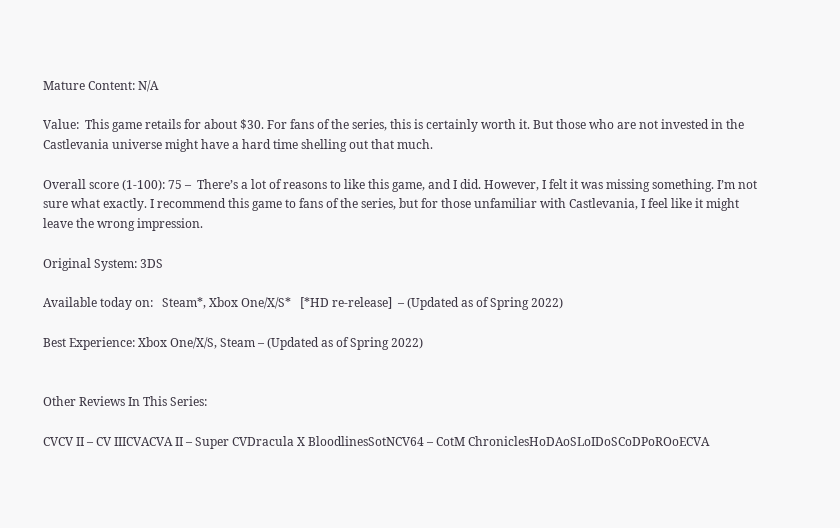Mature Content: N/A

Value:  This game retails for about $30. For fans of the series, this is certainly worth it. But those who are not invested in the Castlevania universe might have a hard time shelling out that much.

Overall score (1-100): 75 –  There’s a lot of reasons to like this game, and I did. However, I felt it was missing something. I’m not sure what exactly. I recommend this game to fans of the series, but for those unfamiliar with Castlevania, I feel like it might leave the wrong impression.

Original System: 3DS

Available today on:   Steam*, Xbox One/X/S*   [*HD re-release]  – (Updated as of Spring 2022)

Best Experience: Xbox One/X/S, Steam – (Updated as of Spring 2022)


Other Reviews In This Series:

CVCV II – CV IIICVACVA II – Super CVDracula X BloodlinesSotNCV64 – CotM ChroniclesHoDAoSLoIDoSCoDPoROoECVA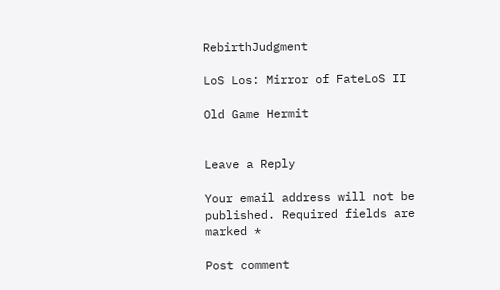RebirthJudgment

LoS Los: Mirror of FateLoS II

Old Game Hermit


Leave a Reply

Your email address will not be published. Required fields are marked *

Post comment